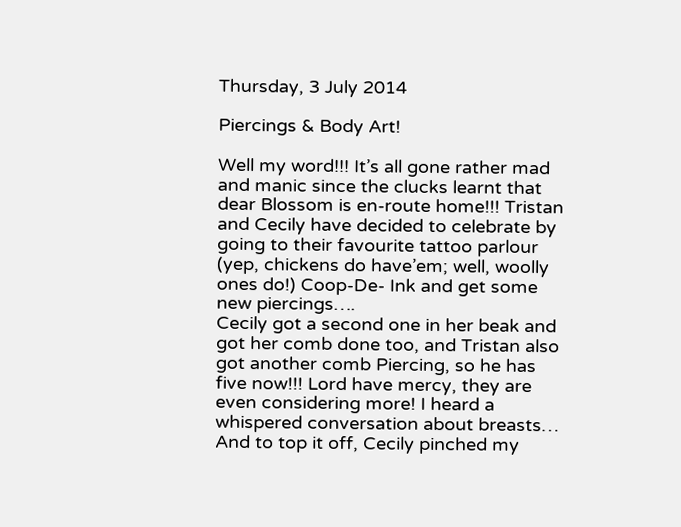Thursday, 3 July 2014

Piercings & Body Art!

Well my word!!! It’s all gone rather mad and manic since the clucks learnt that dear Blossom is en-route home!!! Tristan and Cecily have decided to celebrate by going to their favourite tattoo parlour (yep, chickens do have’em; well, woolly ones do!) Coop-De- Ink and get some new piercings….
Cecily got a second one in her beak and got her comb done too, and Tristan also got another comb Piercing, so he has five now!!! Lord have mercy, they are even considering more! I heard a whispered conversation about breasts…
And to top it off, Cecily pinched my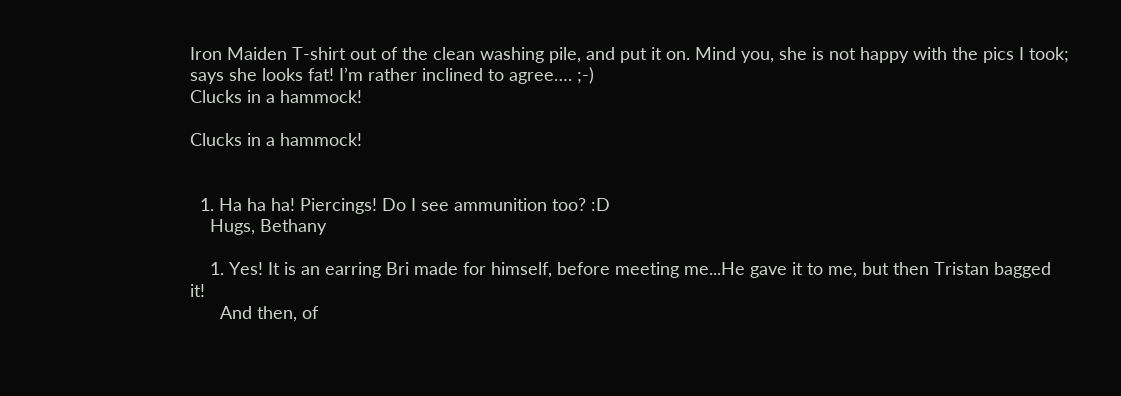Iron Maiden T-shirt out of the clean washing pile, and put it on. Mind you, she is not happy with the pics I took; says she looks fat! I’m rather inclined to agree…. ;-)
Clucks in a hammock!

Clucks in a hammock!


  1. Ha ha ha! Piercings! Do I see ammunition too? :D
    Hugs, Bethany

    1. Yes! It is an earring Bri made for himself, before meeting me...He gave it to me, but then Tristan bagged it!
      And then, of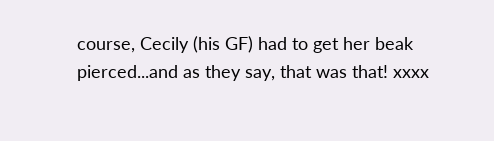course, Cecily (his GF) had to get her beak pierced...and as they say, that was that! xxxx